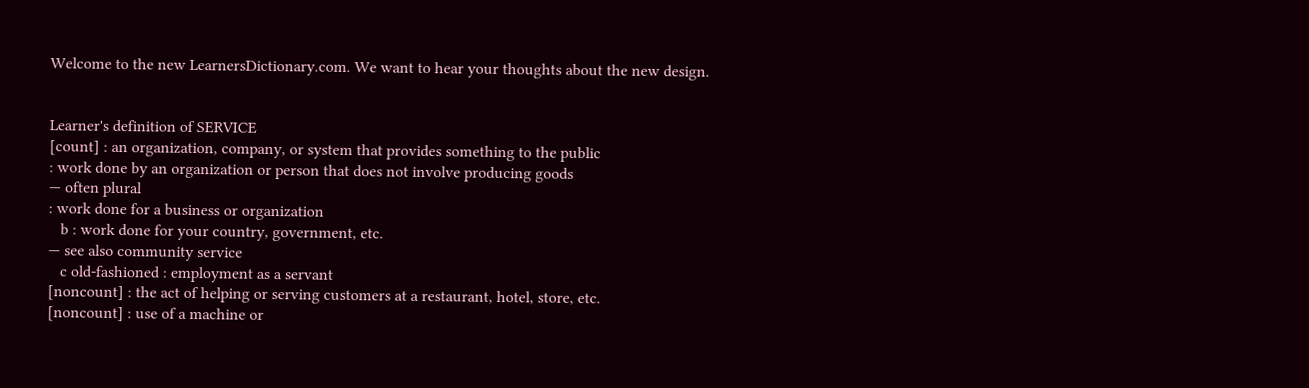Welcome to the new LearnersDictionary.com. We want to hear your thoughts about the new design.


Learner's definition of SERVICE
[count] : an organization, company, or system that provides something to the public
: work done by an organization or person that does not involve producing goods
— often plural
: work done for a business or organization
   b : work done for your country, government, etc.
— see also community service
   c old-fashioned : employment as a servant
[noncount] : the act of helping or serving customers at a restaurant, hotel, store, etc.
[noncount] : use of a machine or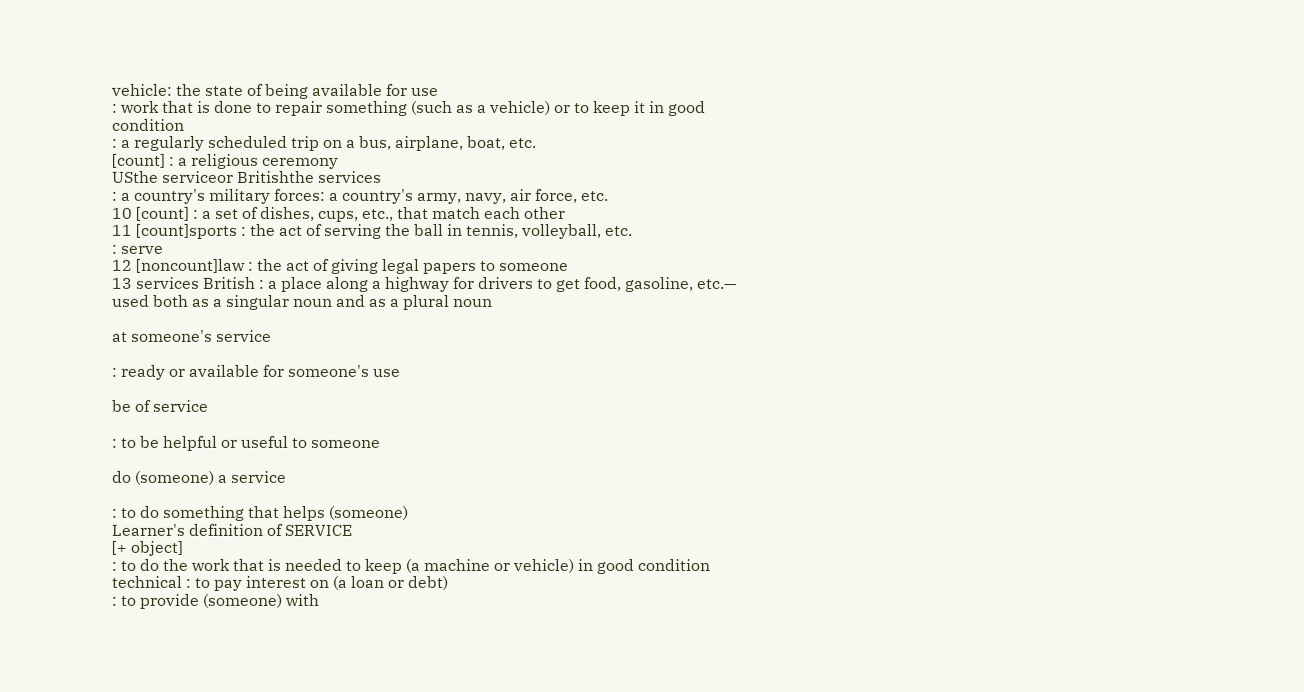vehicle: the state of being available for use
: work that is done to repair something (such as a vehicle) or to keep it in good condition
: a regularly scheduled trip on a bus, airplane, boat, etc.
[count] : a religious ceremony
USthe serviceor Britishthe services
: a country's military forces: a country's army, navy, air force, etc.
10 [count] : a set of dishes, cups, etc., that match each other
11 [count]sports : the act of serving the ball in tennis, volleyball, etc.
: serve
12 [noncount]law : the act of giving legal papers to someone
13 services British : a place along a highway for drivers to get food, gasoline, etc.— used both as a singular noun and as a plural noun

at someone's service

: ready or available for someone's use

be of service

: to be helpful or useful to someone

do (someone) a service

: to do something that helps (someone)
Learner's definition of SERVICE
[+ object]
: to do the work that is needed to keep (a machine or vehicle) in good condition
technical : to pay interest on (a loan or debt)
: to provide (someone) with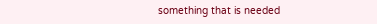something that is needed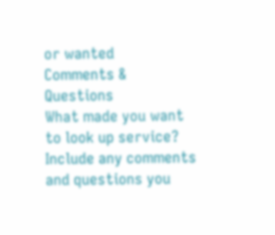or wanted
Comments & Questions
What made you want to look up service? Include any comments and questions you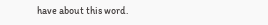have about this word.